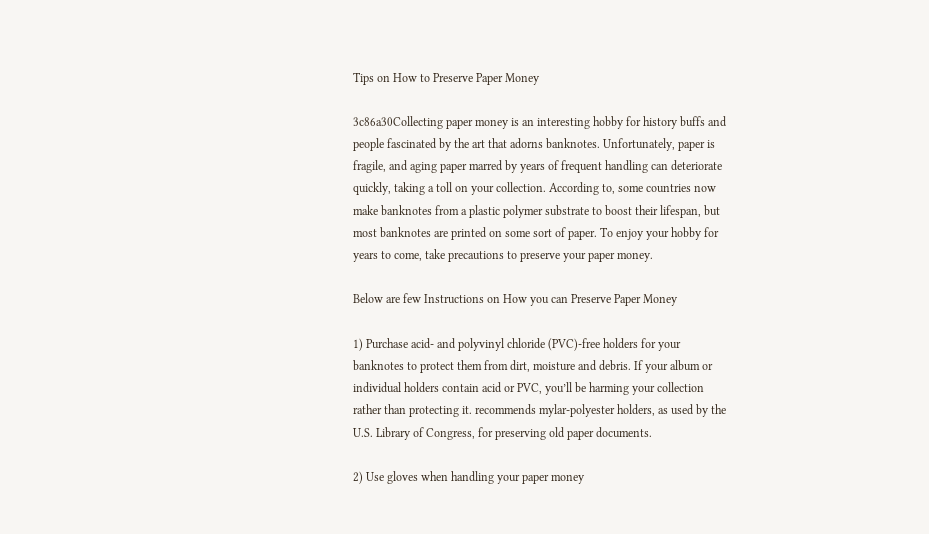Tips on How to Preserve Paper Money

3c86a30Collecting paper money is an interesting hobby for history buffs and people fascinated by the art that adorns banknotes. Unfortunately, paper is fragile, and aging paper marred by years of frequent handling can deteriorate quickly, taking a toll on your collection. According to, some countries now make banknotes from a plastic polymer substrate to boost their lifespan, but most banknotes are printed on some sort of paper. To enjoy your hobby for years to come, take precautions to preserve your paper money.

Below are few Instructions on How you can Preserve Paper Money

1) Purchase acid- and polyvinyl chloride (PVC)-free holders for your banknotes to protect them from dirt, moisture and debris. If your album or individual holders contain acid or PVC, you’ll be harming your collection rather than protecting it. recommends mylar-polyester holders, as used by the U.S. Library of Congress, for preserving old paper documents.

2) Use gloves when handling your paper money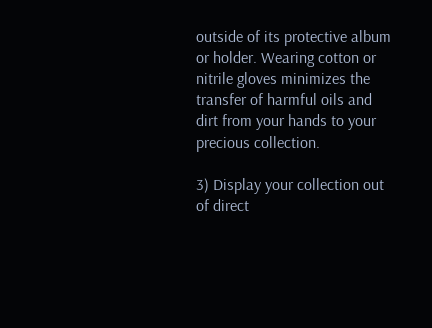outside of its protective album or holder. Wearing cotton or nitrile gloves minimizes the transfer of harmful oils and dirt from your hands to your precious collection.

3) Display your collection out of direct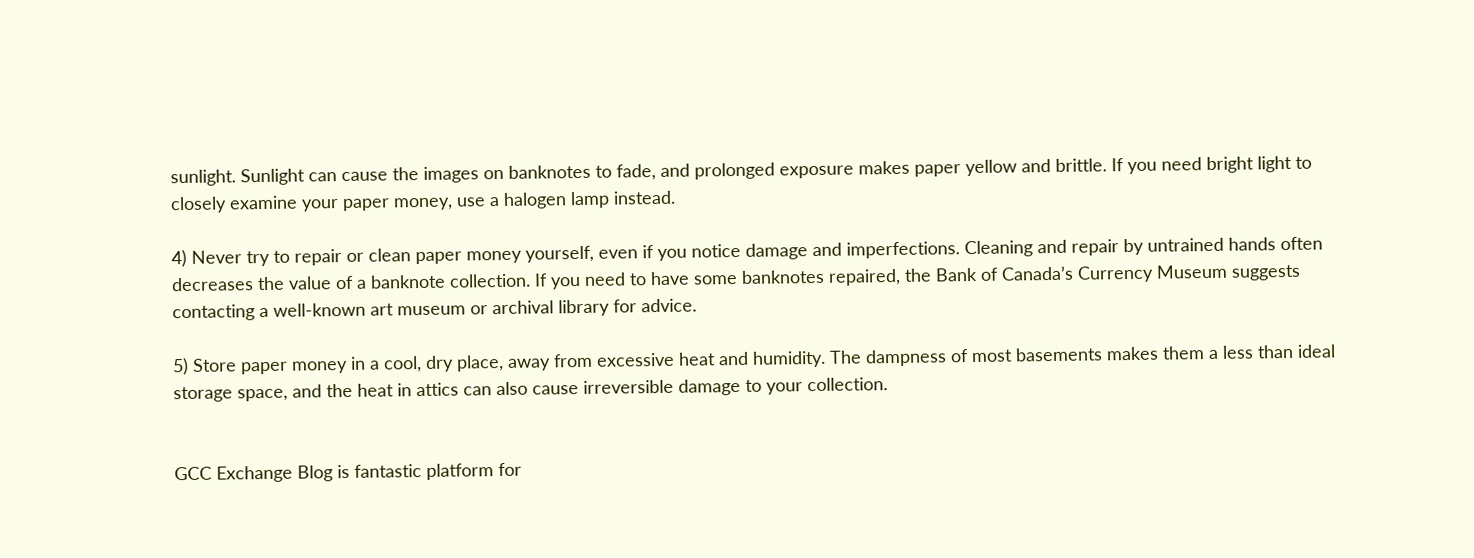sunlight. Sunlight can cause the images on banknotes to fade, and prolonged exposure makes paper yellow and brittle. If you need bright light to closely examine your paper money, use a halogen lamp instead.

4) Never try to repair or clean paper money yourself, even if you notice damage and imperfections. Cleaning and repair by untrained hands often decreases the value of a banknote collection. If you need to have some banknotes repaired, the Bank of Canada’s Currency Museum suggests contacting a well-known art museum or archival library for advice.

5) Store paper money in a cool, dry place, away from excessive heat and humidity. The dampness of most basements makes them a less than ideal storage space, and the heat in attics can also cause irreversible damage to your collection.


GCC Exchange Blog is fantastic platform for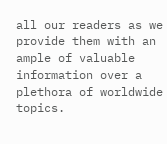all our readers as we provide them with an ample of valuable information over a plethora of worldwide topics.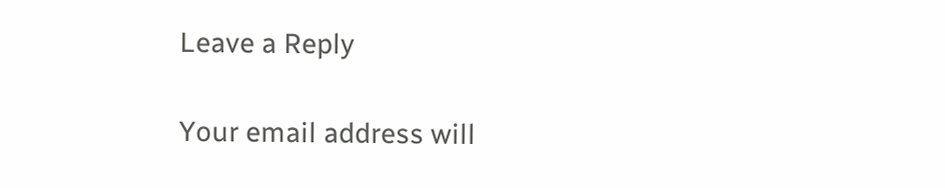Leave a Reply

Your email address will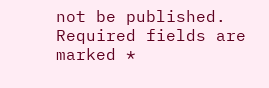not be published. Required fields are marked *